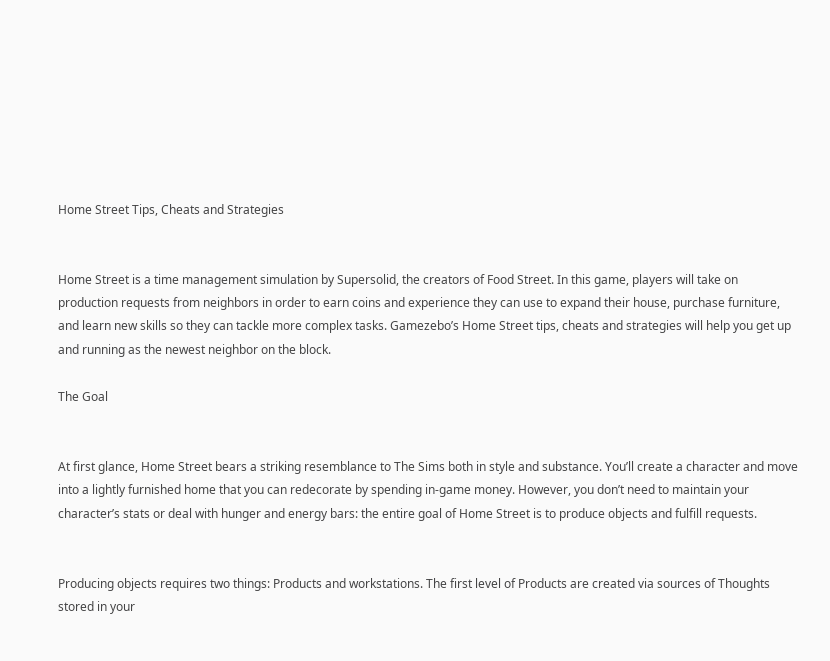Home Street Tips, Cheats and Strategies


Home Street is a time management simulation by Supersolid, the creators of Food Street. In this game, players will take on production requests from neighbors in order to earn coins and experience they can use to expand their house, purchase furniture, and learn new skills so they can tackle more complex tasks. Gamezebo’s Home Street tips, cheats and strategies will help you get up and running as the newest neighbor on the block.

The Goal


At first glance, Home Street bears a striking resemblance to The Sims both in style and substance. You’ll create a character and move into a lightly furnished home that you can redecorate by spending in-game money. However, you don’t need to maintain your character’s stats or deal with hunger and energy bars: the entire goal of Home Street is to produce objects and fulfill requests.


Producing objects requires two things: Products and workstations. The first level of Products are created via sources of Thoughts stored in your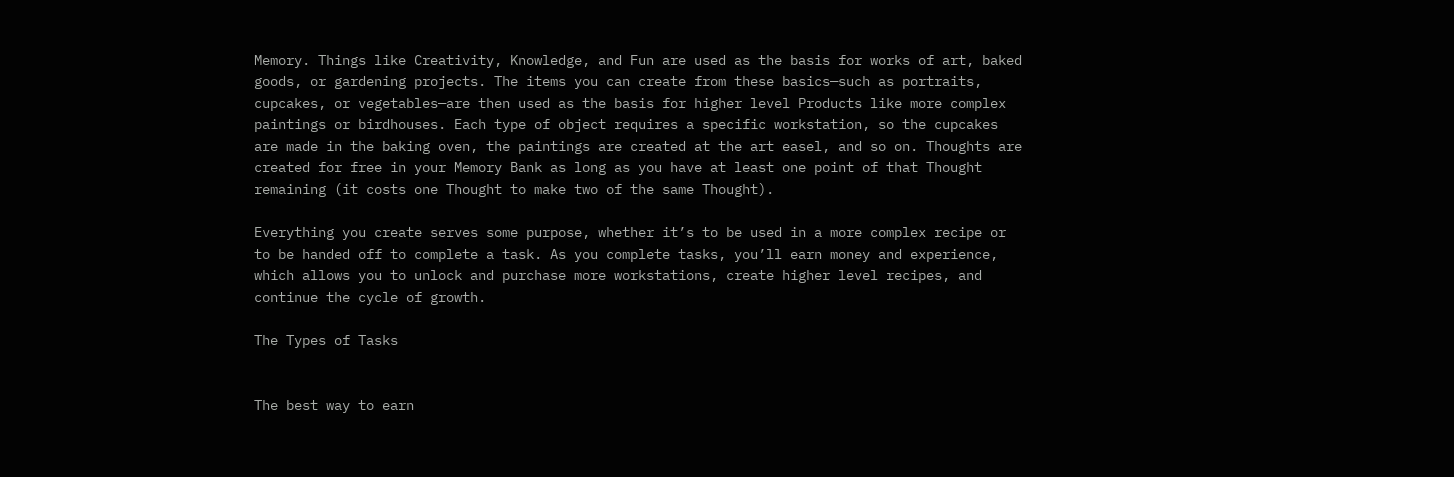Memory. Things like Creativity, Knowledge, and Fun are used as the basis for works of art, baked goods, or gardening projects. The items you can create from these basics—such as portraits, cupcakes, or vegetables—are then used as the basis for higher level Products like more complex paintings or birdhouses. Each type of object requires a specific workstation, so the cupcakes are made in the baking oven, the paintings are created at the art easel, and so on. Thoughts are created for free in your Memory Bank as long as you have at least one point of that Thought remaining (it costs one Thought to make two of the same Thought).

Everything you create serves some purpose, whether it’s to be used in a more complex recipe or to be handed off to complete a task. As you complete tasks, you’ll earn money and experience, which allows you to unlock and purchase more workstations, create higher level recipes, and continue the cycle of growth.

The Types of Tasks


The best way to earn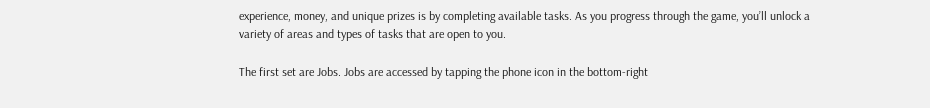experience, money, and unique prizes is by completing available tasks. As you progress through the game, you’ll unlock a variety of areas and types of tasks that are open to you.

The first set are Jobs. Jobs are accessed by tapping the phone icon in the bottom-right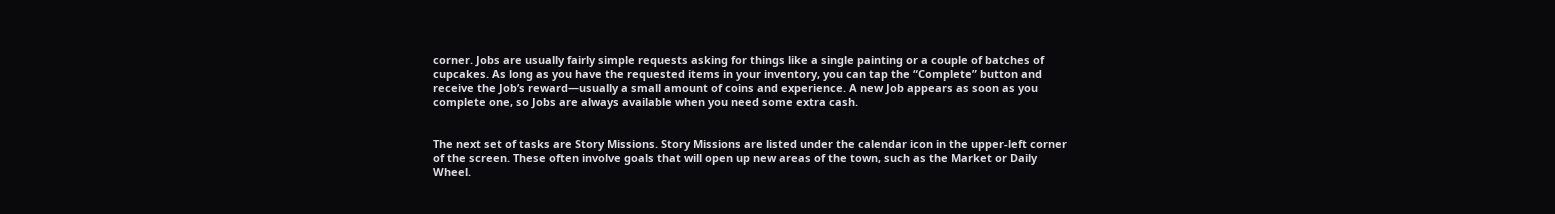corner. Jobs are usually fairly simple requests asking for things like a single painting or a couple of batches of cupcakes. As long as you have the requested items in your inventory, you can tap the “Complete” button and receive the Job’s reward—usually a small amount of coins and experience. A new Job appears as soon as you complete one, so Jobs are always available when you need some extra cash.


The next set of tasks are Story Missions. Story Missions are listed under the calendar icon in the upper-left corner of the screen. These often involve goals that will open up new areas of the town, such as the Market or Daily Wheel.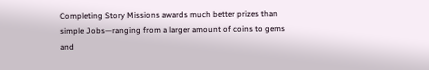Completing Story Missions awards much better prizes than simple Jobs—ranging from a larger amount of coins to gems and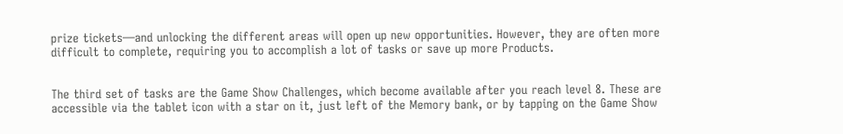prize tickets—and unlocking the different areas will open up new opportunities. However, they are often more difficult to complete, requiring you to accomplish a lot of tasks or save up more Products.


The third set of tasks are the Game Show Challenges, which become available after you reach level 8. These are accessible via the tablet icon with a star on it, just left of the Memory bank, or by tapping on the Game Show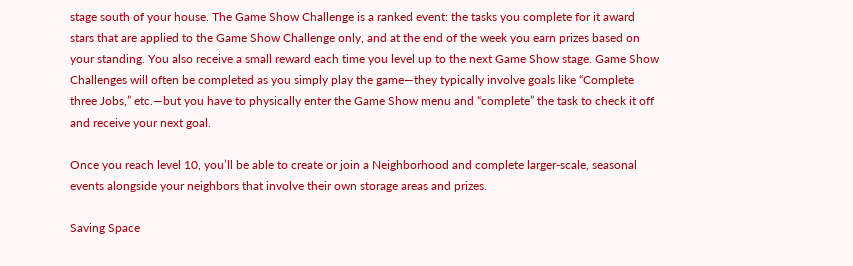stage south of your house. The Game Show Challenge is a ranked event: the tasks you complete for it award stars that are applied to the Game Show Challenge only, and at the end of the week you earn prizes based on your standing. You also receive a small reward each time you level up to the next Game Show stage. Game Show Challenges will often be completed as you simply play the game—they typically involve goals like “Complete three Jobs,” etc.—but you have to physically enter the Game Show menu and “complete” the task to check it off and receive your next goal.

Once you reach level 10, you’ll be able to create or join a Neighborhood and complete larger-scale, seasonal events alongside your neighbors that involve their own storage areas and prizes.

Saving Space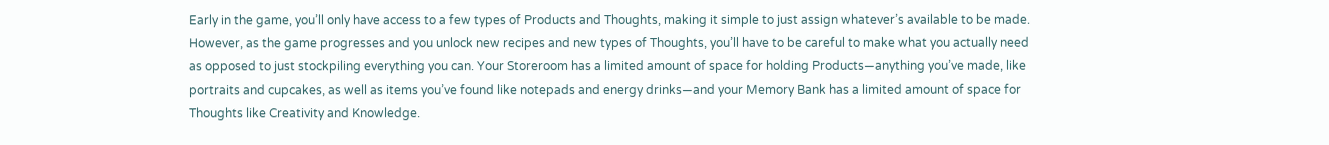Early in the game, you’ll only have access to a few types of Products and Thoughts, making it simple to just assign whatever’s available to be made. However, as the game progresses and you unlock new recipes and new types of Thoughts, you’ll have to be careful to make what you actually need as opposed to just stockpiling everything you can. Your Storeroom has a limited amount of space for holding Products—anything you’ve made, like portraits and cupcakes, as well as items you’ve found like notepads and energy drinks—and your Memory Bank has a limited amount of space for Thoughts like Creativity and Knowledge.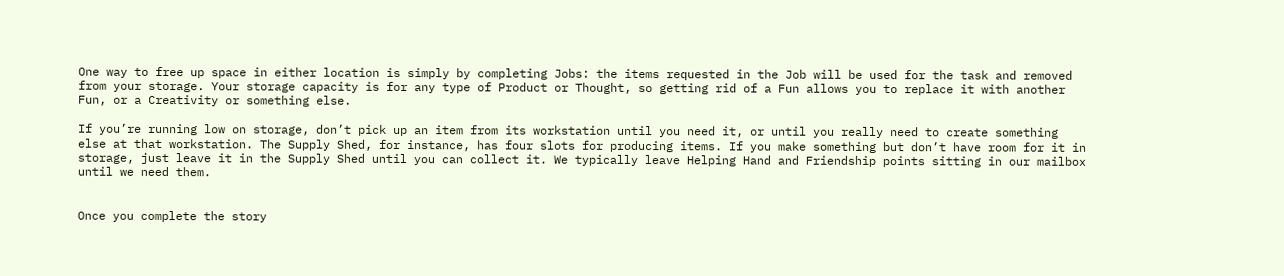One way to free up space in either location is simply by completing Jobs: the items requested in the Job will be used for the task and removed from your storage. Your storage capacity is for any type of Product or Thought, so getting rid of a Fun allows you to replace it with another Fun, or a Creativity or something else.

If you’re running low on storage, don’t pick up an item from its workstation until you need it, or until you really need to create something else at that workstation. The Supply Shed, for instance, has four slots for producing items. If you make something but don’t have room for it in storage, just leave it in the Supply Shed until you can collect it. We typically leave Helping Hand and Friendship points sitting in our mailbox until we need them.


Once you complete the story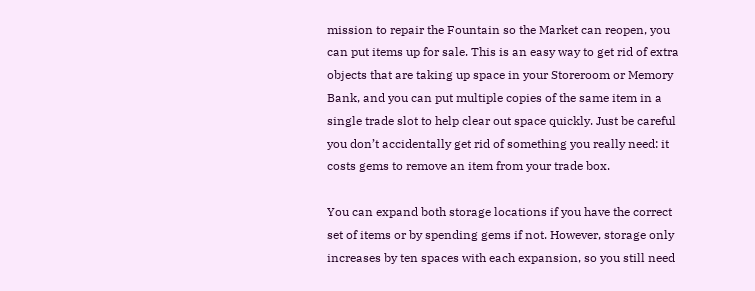mission to repair the Fountain so the Market can reopen, you can put items up for sale. This is an easy way to get rid of extra objects that are taking up space in your Storeroom or Memory Bank, and you can put multiple copies of the same item in a single trade slot to help clear out space quickly. Just be careful you don’t accidentally get rid of something you really need: it costs gems to remove an item from your trade box.

You can expand both storage locations if you have the correct set of items or by spending gems if not. However, storage only increases by ten spaces with each expansion, so you still need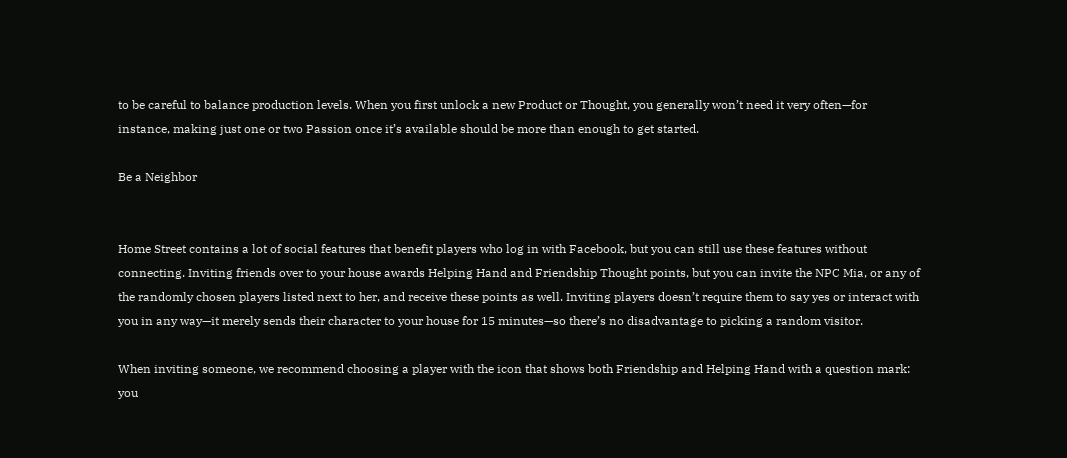to be careful to balance production levels. When you first unlock a new Product or Thought, you generally won’t need it very often—for instance, making just one or two Passion once it’s available should be more than enough to get started.

Be a Neighbor


Home Street contains a lot of social features that benefit players who log in with Facebook, but you can still use these features without connecting. Inviting friends over to your house awards Helping Hand and Friendship Thought points, but you can invite the NPC Mia, or any of the randomly chosen players listed next to her, and receive these points as well. Inviting players doesn’t require them to say yes or interact with you in any way—it merely sends their character to your house for 15 minutes—so there’s no disadvantage to picking a random visitor.

When inviting someone, we recommend choosing a player with the icon that shows both Friendship and Helping Hand with a question mark: you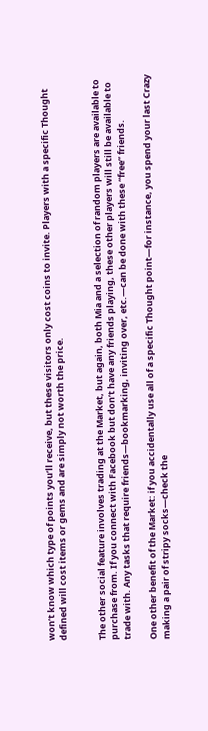won’t know which type of points you’ll receive, but these visitors only cost coins to invite. Players with a specific Thought defined will cost items or gems and are simply not worth the price.


The other social feature involves trading at the Market, but again, both Mia and a selection of random players are available to purchase from. If you connect with Facebook but don’t have any friends playing, these other players will still be available to trade with. Any tasks that require friends—bookmarking, inviting over, etc.—can be done with these “free” friends.

One other benefit of the Market: if you accidentally use all of a specific Thought point—for instance, you spend your last Crazy making a pair of stripy socks—check the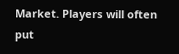Market. Players will often put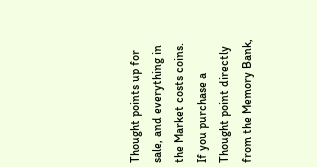Thought points up for sale, and everything in the Market costs coins. If you purchase a Thought point directly from the Memory Bank,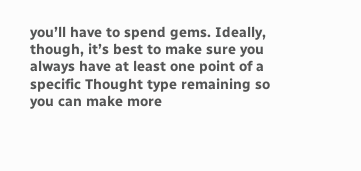you’ll have to spend gems. Ideally, though, it’s best to make sure you always have at least one point of a specific Thought type remaining so you can make more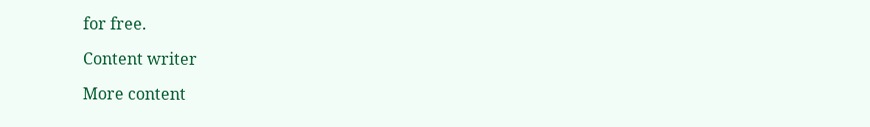for free.

Content writer

More content